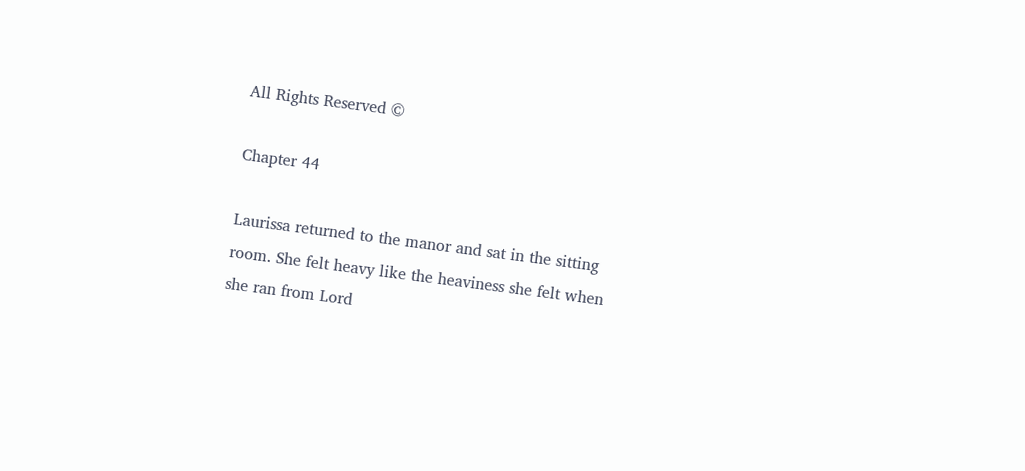All Rights Reserved ©

Chapter 44

Laurissa returned to the manor and sat in the sitting room. She felt heavy like the heaviness she felt when she ran from Lord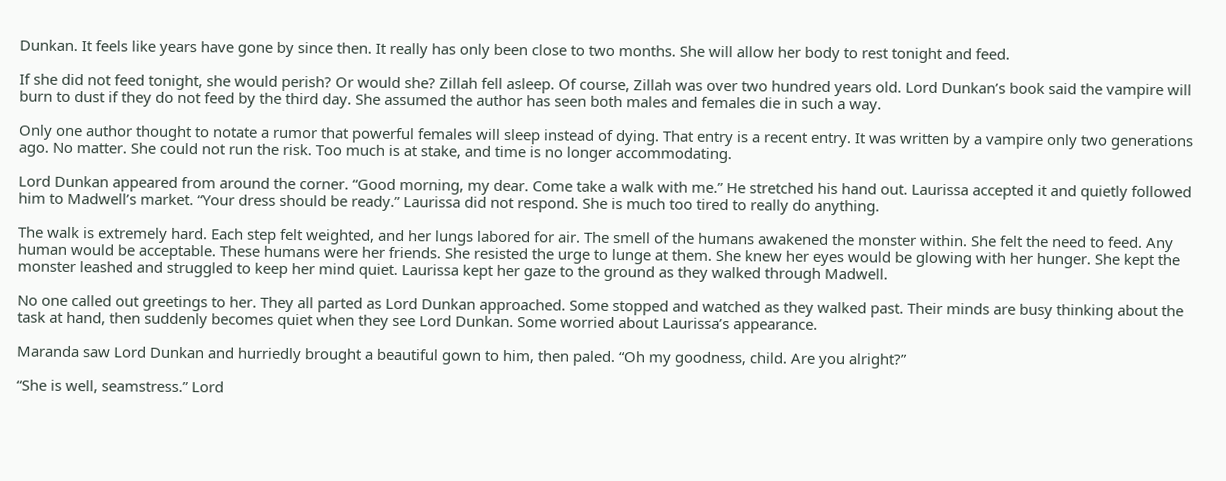Dunkan. It feels like years have gone by since then. It really has only been close to two months. She will allow her body to rest tonight and feed.

If she did not feed tonight, she would perish? Or would she? Zillah fell asleep. Of course, Zillah was over two hundred years old. Lord Dunkan’s book said the vampire will burn to dust if they do not feed by the third day. She assumed the author has seen both males and females die in such a way.

Only one author thought to notate a rumor that powerful females will sleep instead of dying. That entry is a recent entry. It was written by a vampire only two generations ago. No matter. She could not run the risk. Too much is at stake, and time is no longer accommodating.

Lord Dunkan appeared from around the corner. “Good morning, my dear. Come take a walk with me.” He stretched his hand out. Laurissa accepted it and quietly followed him to Madwell’s market. “Your dress should be ready.” Laurissa did not respond. She is much too tired to really do anything.

The walk is extremely hard. Each step felt weighted, and her lungs labored for air. The smell of the humans awakened the monster within. She felt the need to feed. Any human would be acceptable. These humans were her friends. She resisted the urge to lunge at them. She knew her eyes would be glowing with her hunger. She kept the monster leashed and struggled to keep her mind quiet. Laurissa kept her gaze to the ground as they walked through Madwell.

No one called out greetings to her. They all parted as Lord Dunkan approached. Some stopped and watched as they walked past. Their minds are busy thinking about the task at hand, then suddenly becomes quiet when they see Lord Dunkan. Some worried about Laurissa’s appearance.

Maranda saw Lord Dunkan and hurriedly brought a beautiful gown to him, then paled. “Oh my goodness, child. Are you alright?”

“She is well, seamstress.” Lord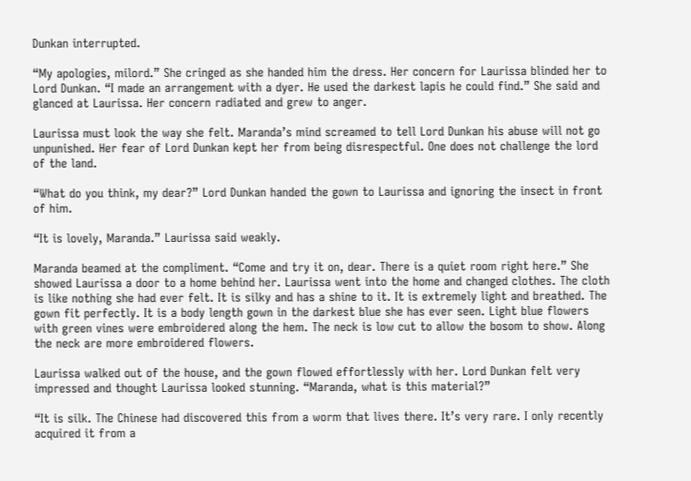Dunkan interrupted.

“My apologies, milord.” She cringed as she handed him the dress. Her concern for Laurissa blinded her to Lord Dunkan. “I made an arrangement with a dyer. He used the darkest lapis he could find.” She said and glanced at Laurissa. Her concern radiated and grew to anger.

Laurissa must look the way she felt. Maranda’s mind screamed to tell Lord Dunkan his abuse will not go unpunished. Her fear of Lord Dunkan kept her from being disrespectful. One does not challenge the lord of the land.

“What do you think, my dear?” Lord Dunkan handed the gown to Laurissa and ignoring the insect in front of him.

“It is lovely, Maranda.” Laurissa said weakly.

Maranda beamed at the compliment. “Come and try it on, dear. There is a quiet room right here.” She showed Laurissa a door to a home behind her. Laurissa went into the home and changed clothes. The cloth is like nothing she had ever felt. It is silky and has a shine to it. It is extremely light and breathed. The gown fit perfectly. It is a body length gown in the darkest blue she has ever seen. Light blue flowers with green vines were embroidered along the hem. The neck is low cut to allow the bosom to show. Along the neck are more embroidered flowers.

Laurissa walked out of the house, and the gown flowed effortlessly with her. Lord Dunkan felt very impressed and thought Laurissa looked stunning. “Maranda, what is this material?”

“It is silk. The Chinese had discovered this from a worm that lives there. It’s very rare. I only recently acquired it from a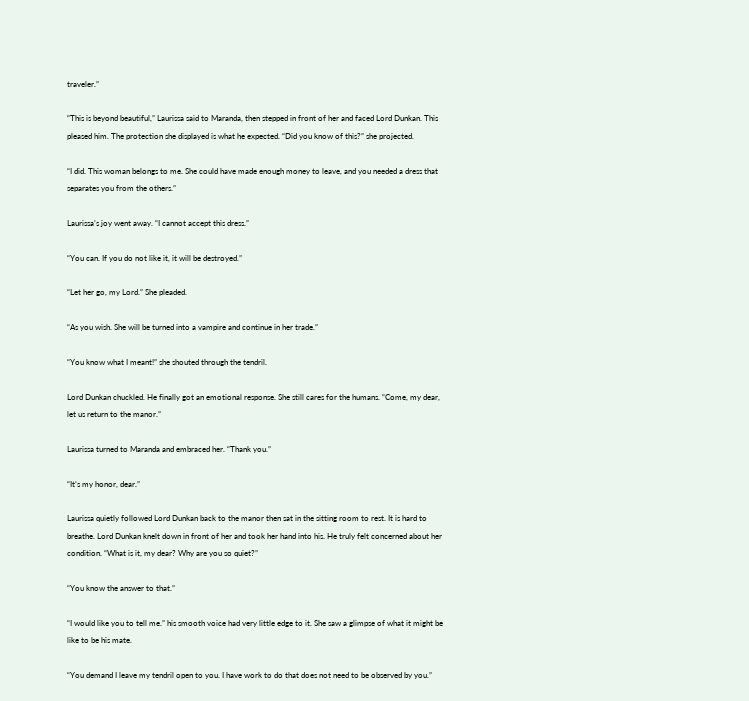traveler.”

“This is beyond beautiful,” Laurissa said to Maranda, then stepped in front of her and faced Lord Dunkan. This pleased him. The protection she displayed is what he expected. “Did you know of this?” she projected.

“I did. This woman belongs to me. She could have made enough money to leave, and you needed a dress that separates you from the others.”

Laurissa’s joy went away. “I cannot accept this dress.”

“You can. If you do not like it, it will be destroyed.”

“Let her go, my Lord.” She pleaded.

“As you wish. She will be turned into a vampire and continue in her trade.”

“You know what I meant!” she shouted through the tendril.

Lord Dunkan chuckled. He finally got an emotional response. She still cares for the humans. “Come, my dear, let us return to the manor.”

Laurissa turned to Maranda and embraced her. “Thank you.”

“It’s my honor, dear.”

Laurissa quietly followed Lord Dunkan back to the manor then sat in the sitting room to rest. It is hard to breathe. Lord Dunkan knelt down in front of her and took her hand into his. He truly felt concerned about her condition. “What is it, my dear? Why are you so quiet?”

“You know the answer to that.”

“I would like you to tell me.” his smooth voice had very little edge to it. She saw a glimpse of what it might be like to be his mate.

“You demand I leave my tendril open to you. I have work to do that does not need to be observed by you.”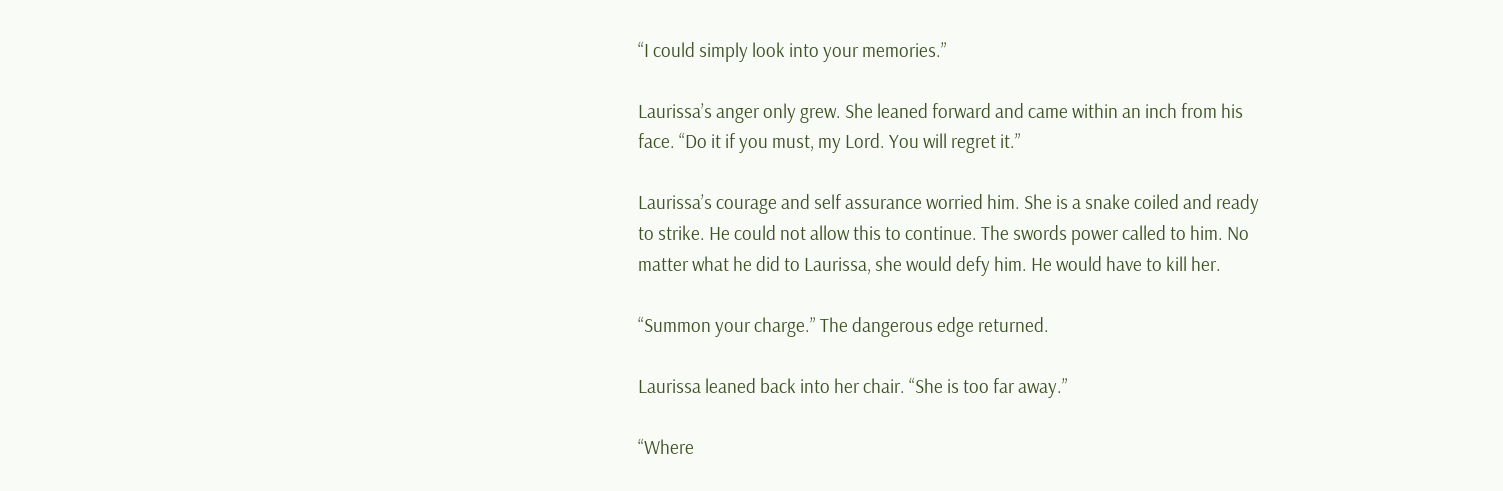“I could simply look into your memories.”

Laurissa’s anger only grew. She leaned forward and came within an inch from his face. “Do it if you must, my Lord. You will regret it.”

Laurissa’s courage and self assurance worried him. She is a snake coiled and ready to strike. He could not allow this to continue. The swords power called to him. No matter what he did to Laurissa, she would defy him. He would have to kill her.

“Summon your charge.” The dangerous edge returned.

Laurissa leaned back into her chair. “She is too far away.”

“Where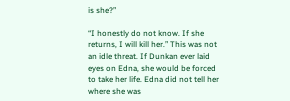is she?”

“I honestly do not know. If she returns, I will kill her.” This was not an idle threat. If Dunkan ever laid eyes on Edna, she would be forced to take her life. Edna did not tell her where she was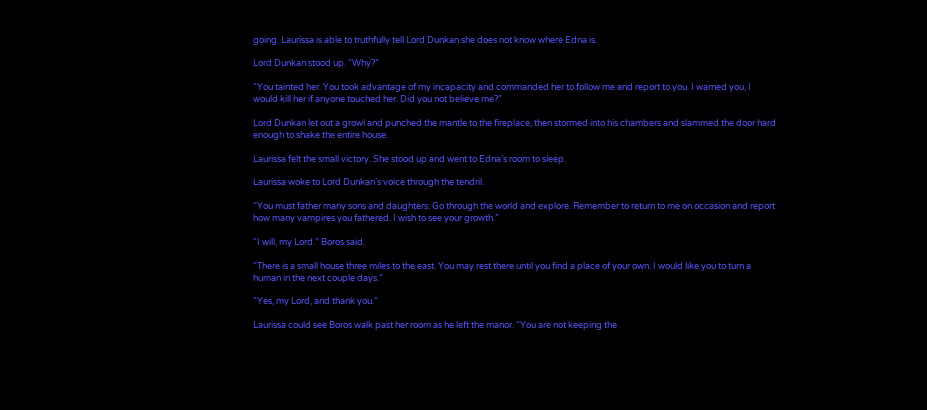going. Laurissa is able to truthfully tell Lord Dunkan she does not know where Edna is.

Lord Dunkan stood up. “Why?”

“You tainted her. You took advantage of my incapacity and commanded her to follow me and report to you. I warned you, I would kill her if anyone touched her. Did you not believe me?”

Lord Dunkan let out a growl and punched the mantle to the fireplace, then stormed into his chambers and slammed the door hard enough to shake the entire house.

Laurissa felt the small victory. She stood up and went to Edna’s room to sleep.

Laurissa woke to Lord Dunkan’s voice through the tendril.

“You must father many sons and daughters. Go through the world and explore. Remember to return to me on occasion and report how many vampires you fathered. I wish to see your growth.”

“I will, my Lord.” Boros said.

“There is a small house three miles to the east. You may rest there until you find a place of your own. I would like you to turn a human in the next couple days.”

“Yes, my Lord, and thank you.”

Laurissa could see Boros walk past her room as he left the manor. “You are not keeping the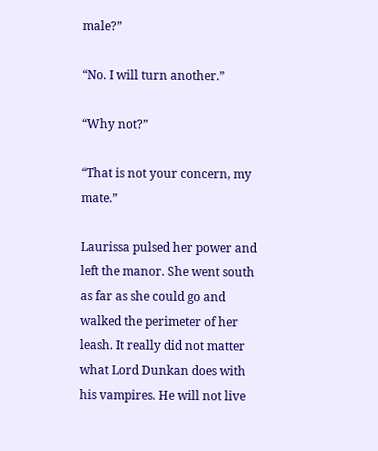male?”

“No. I will turn another.”

“Why not?”

“That is not your concern, my mate.”

Laurissa pulsed her power and left the manor. She went south as far as she could go and walked the perimeter of her leash. It really did not matter what Lord Dunkan does with his vampires. He will not live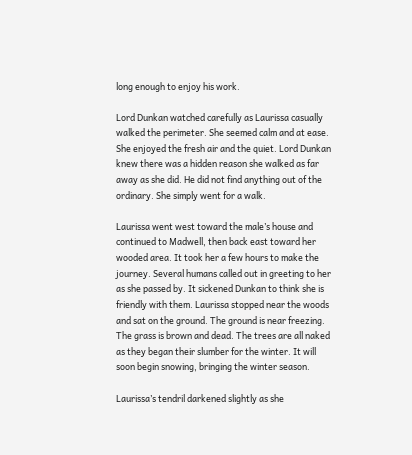long enough to enjoy his work.

Lord Dunkan watched carefully as Laurissa casually walked the perimeter. She seemed calm and at ease. She enjoyed the fresh air and the quiet. Lord Dunkan knew there was a hidden reason she walked as far away as she did. He did not find anything out of the ordinary. She simply went for a walk.

Laurissa went west toward the male’s house and continued to Madwell, then back east toward her wooded area. It took her a few hours to make the journey. Several humans called out in greeting to her as she passed by. It sickened Dunkan to think she is friendly with them. Laurissa stopped near the woods and sat on the ground. The ground is near freezing. The grass is brown and dead. The trees are all naked as they began their slumber for the winter. It will soon begin snowing, bringing the winter season.

Laurissa’s tendril darkened slightly as she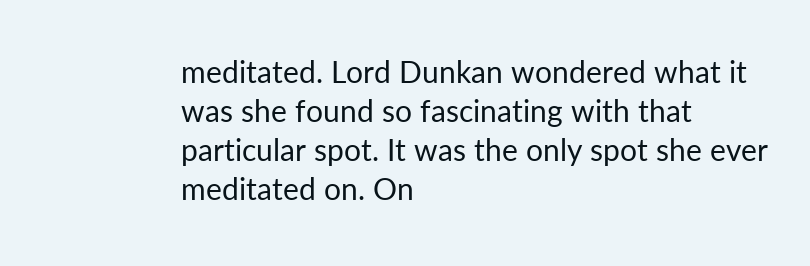meditated. Lord Dunkan wondered what it was she found so fascinating with that particular spot. It was the only spot she ever meditated on. On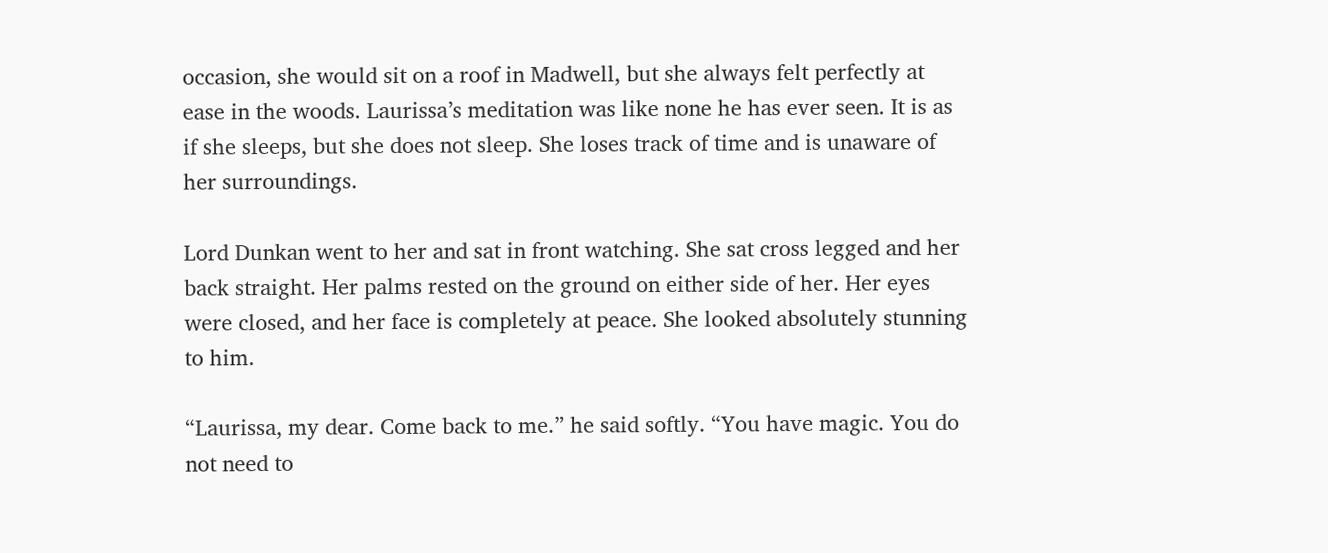occasion, she would sit on a roof in Madwell, but she always felt perfectly at ease in the woods. Laurissa’s meditation was like none he has ever seen. It is as if she sleeps, but she does not sleep. She loses track of time and is unaware of her surroundings.

Lord Dunkan went to her and sat in front watching. She sat cross legged and her back straight. Her palms rested on the ground on either side of her. Her eyes were closed, and her face is completely at peace. She looked absolutely stunning to him.

“Laurissa, my dear. Come back to me.” he said softly. “You have magic. You do not need to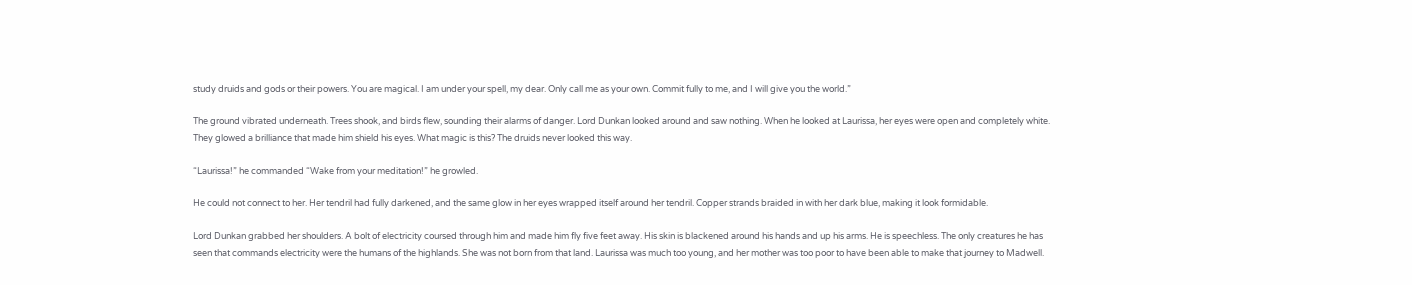study druids and gods or their powers. You are magical. I am under your spell, my dear. Only call me as your own. Commit fully to me, and I will give you the world.”

The ground vibrated underneath. Trees shook, and birds flew, sounding their alarms of danger. Lord Dunkan looked around and saw nothing. When he looked at Laurissa, her eyes were open and completely white. They glowed a brilliance that made him shield his eyes. What magic is this? The druids never looked this way.

“Laurissa!” he commanded “Wake from your meditation!” he growled.

He could not connect to her. Her tendril had fully darkened, and the same glow in her eyes wrapped itself around her tendril. Copper strands braided in with her dark blue, making it look formidable.

Lord Dunkan grabbed her shoulders. A bolt of electricity coursed through him and made him fly five feet away. His skin is blackened around his hands and up his arms. He is speechless. The only creatures he has seen that commands electricity were the humans of the highlands. She was not born from that land. Laurissa was much too young, and her mother was too poor to have been able to make that journey to Madwell.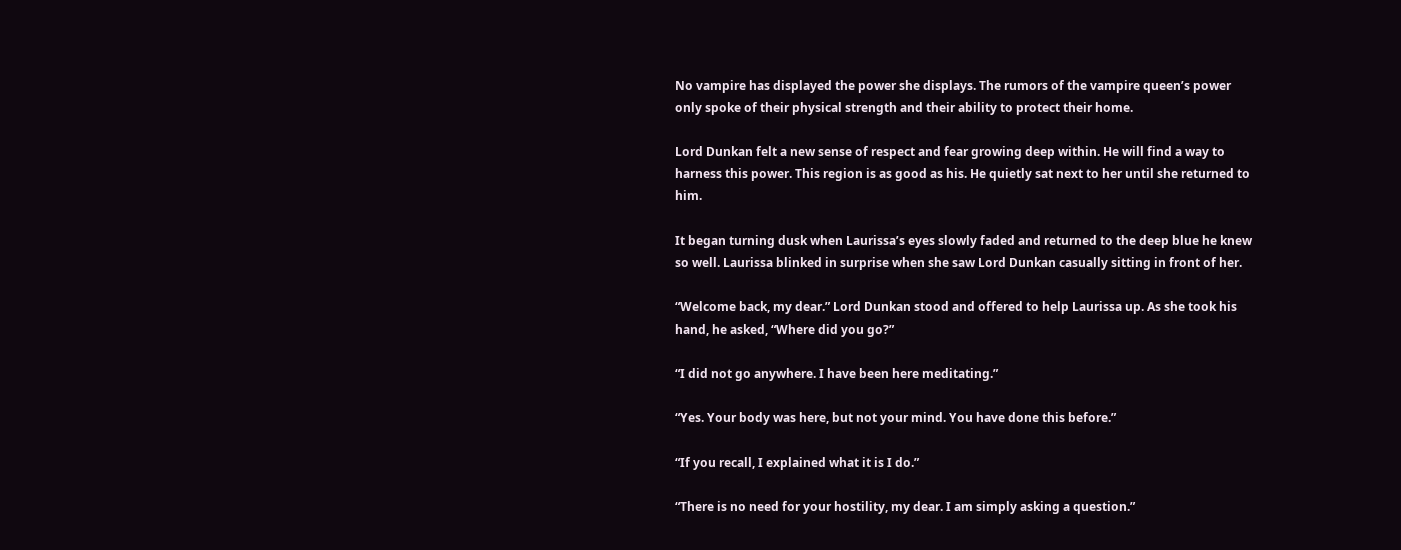No vampire has displayed the power she displays. The rumors of the vampire queen’s power only spoke of their physical strength and their ability to protect their home.

Lord Dunkan felt a new sense of respect and fear growing deep within. He will find a way to harness this power. This region is as good as his. He quietly sat next to her until she returned to him.

It began turning dusk when Laurissa’s eyes slowly faded and returned to the deep blue he knew so well. Laurissa blinked in surprise when she saw Lord Dunkan casually sitting in front of her.

“Welcome back, my dear.” Lord Dunkan stood and offered to help Laurissa up. As she took his hand, he asked, “Where did you go?”

“I did not go anywhere. I have been here meditating.”

“Yes. Your body was here, but not your mind. You have done this before.”

“If you recall, I explained what it is I do.”

“There is no need for your hostility, my dear. I am simply asking a question.”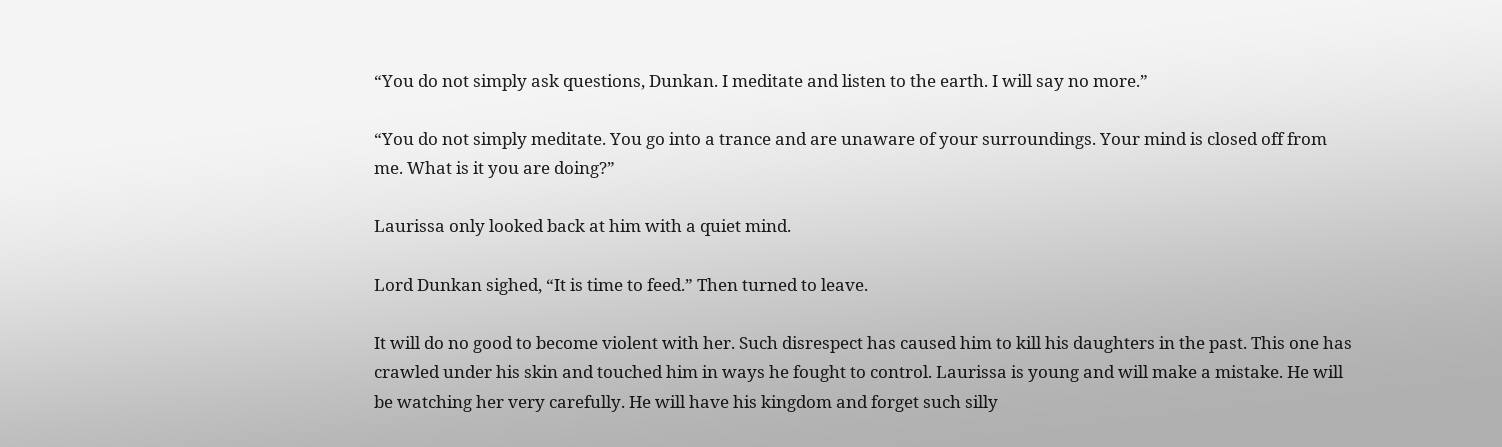“You do not simply ask questions, Dunkan. I meditate and listen to the earth. I will say no more.”

“You do not simply meditate. You go into a trance and are unaware of your surroundings. Your mind is closed off from me. What is it you are doing?”

Laurissa only looked back at him with a quiet mind.

Lord Dunkan sighed, “It is time to feed.” Then turned to leave.

It will do no good to become violent with her. Such disrespect has caused him to kill his daughters in the past. This one has crawled under his skin and touched him in ways he fought to control. Laurissa is young and will make a mistake. He will be watching her very carefully. He will have his kingdom and forget such silly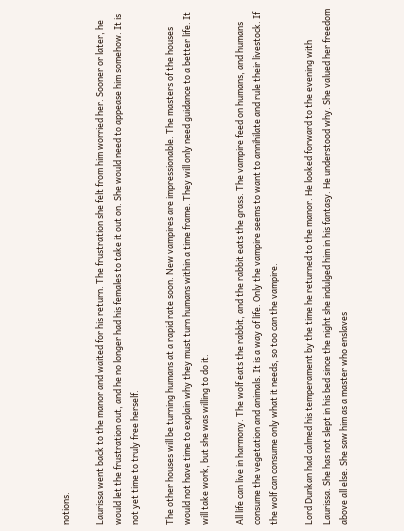notions.

Laurissa went back to the manor and waited for his return. The frustration she felt from him worried her. Sooner or later, he would let the frustration out, and he no longer had his females to take it out on. She would need to appease him somehow. It is not yet time to truly free herself.

The other houses will be turning humans at a rapid rate soon. New vampires are impressionable. The masters of the houses would not have time to explain why they must turn humans within a time frame. They will only need guidance to a better life. It will take work, but she was willing to do it.

All life can live in harmony. The wolf eats the rabbit, and the rabbit eats the grass. The vampire feed on humans, and humans consume the vegetation and animals. It is a way of life. Only the vampire seems to want to annihilate and rule their livestock. If the wolf can consume only what it needs, so too can the vampire.

Lord Dunkan had calmed his temperament by the time he returned to the manor. He looked forward to the evening with Laurissa. She has not slept in his bed since the night she indulged him in his fantasy. He understood why. She valued her freedom above all else. She saw him as a master who enslaves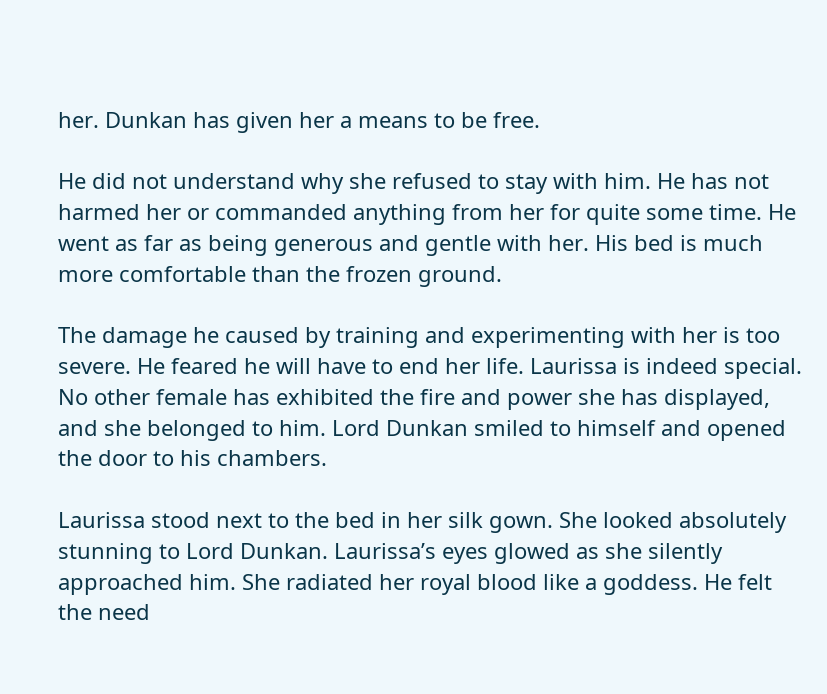her. Dunkan has given her a means to be free.

He did not understand why she refused to stay with him. He has not harmed her or commanded anything from her for quite some time. He went as far as being generous and gentle with her. His bed is much more comfortable than the frozen ground.

The damage he caused by training and experimenting with her is too severe. He feared he will have to end her life. Laurissa is indeed special. No other female has exhibited the fire and power she has displayed, and she belonged to him. Lord Dunkan smiled to himself and opened the door to his chambers.

Laurissa stood next to the bed in her silk gown. She looked absolutely stunning to Lord Dunkan. Laurissa’s eyes glowed as she silently approached him. She radiated her royal blood like a goddess. He felt the need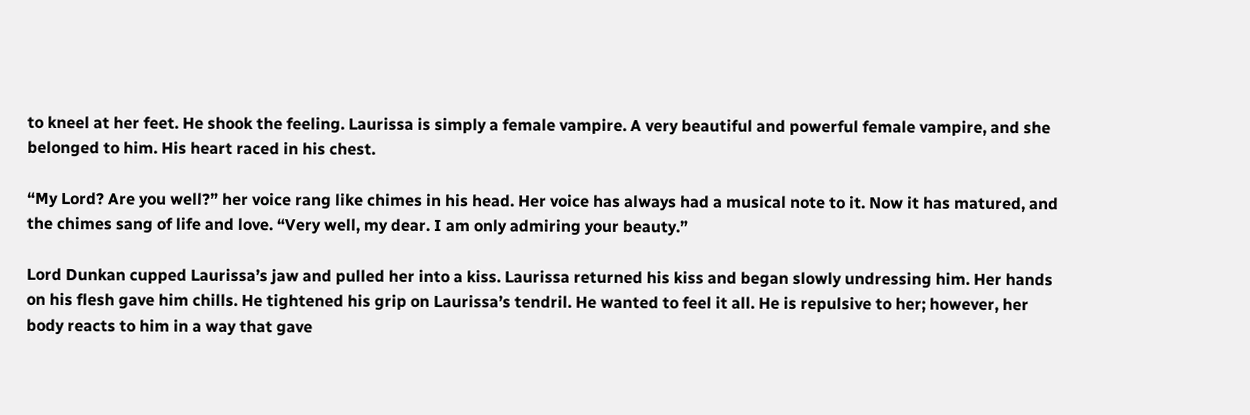to kneel at her feet. He shook the feeling. Laurissa is simply a female vampire. A very beautiful and powerful female vampire, and she belonged to him. His heart raced in his chest.

“My Lord? Are you well?” her voice rang like chimes in his head. Her voice has always had a musical note to it. Now it has matured, and the chimes sang of life and love. “Very well, my dear. I am only admiring your beauty.”

Lord Dunkan cupped Laurissa’s jaw and pulled her into a kiss. Laurissa returned his kiss and began slowly undressing him. Her hands on his flesh gave him chills. He tightened his grip on Laurissa’s tendril. He wanted to feel it all. He is repulsive to her; however, her body reacts to him in a way that gave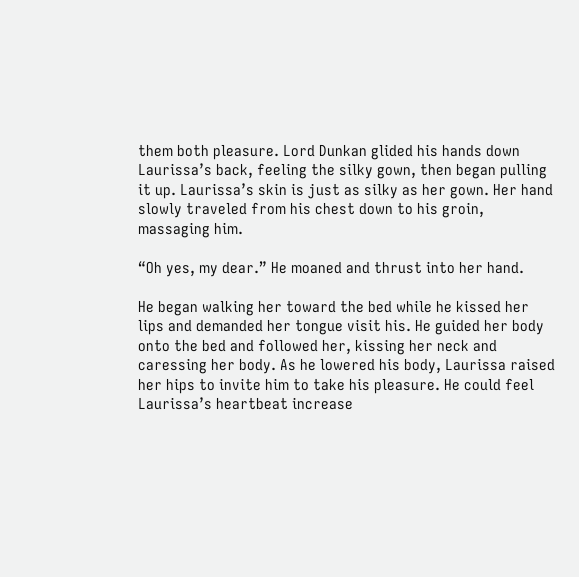them both pleasure. Lord Dunkan glided his hands down Laurissa’s back, feeling the silky gown, then began pulling it up. Laurissa’s skin is just as silky as her gown. Her hand slowly traveled from his chest down to his groin, massaging him.

“Oh yes, my dear.” He moaned and thrust into her hand.

He began walking her toward the bed while he kissed her lips and demanded her tongue visit his. He guided her body onto the bed and followed her, kissing her neck and caressing her body. As he lowered his body, Laurissa raised her hips to invite him to take his pleasure. He could feel Laurissa’s heartbeat increase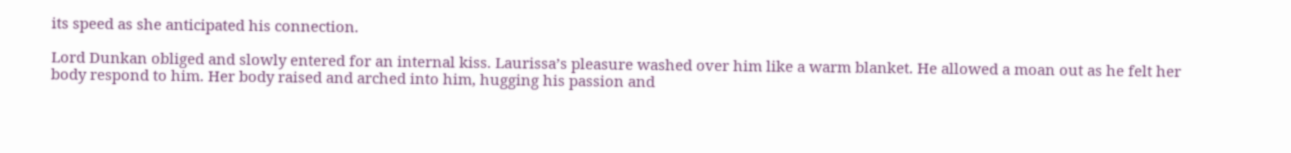its speed as she anticipated his connection.

Lord Dunkan obliged and slowly entered for an internal kiss. Laurissa’s pleasure washed over him like a warm blanket. He allowed a moan out as he felt her body respond to him. Her body raised and arched into him, hugging his passion and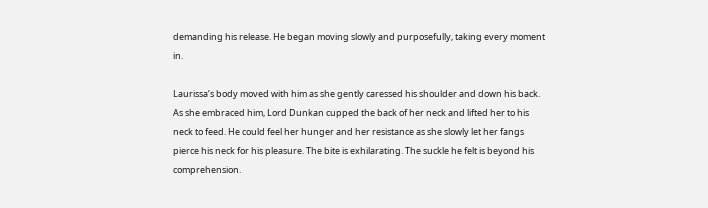demanding his release. He began moving slowly and purposefully, taking every moment in.

Laurissa’s body moved with him as she gently caressed his shoulder and down his back. As she embraced him, Lord Dunkan cupped the back of her neck and lifted her to his neck to feed. He could feel her hunger and her resistance as she slowly let her fangs pierce his neck for his pleasure. The bite is exhilarating. The suckle he felt is beyond his comprehension.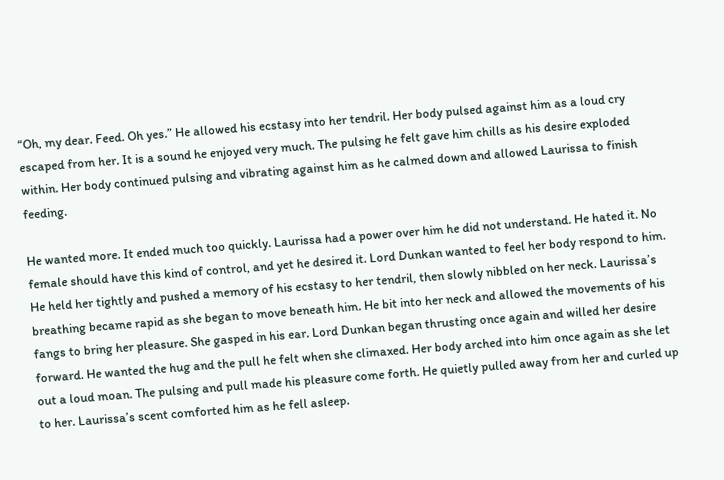“Oh, my dear. Feed. Oh yes.” He allowed his ecstasy into her tendril. Her body pulsed against him as a loud cry escaped from her. It is a sound he enjoyed very much. The pulsing he felt gave him chills as his desire exploded within. Her body continued pulsing and vibrating against him as he calmed down and allowed Laurissa to finish feeding.

He wanted more. It ended much too quickly. Laurissa had a power over him he did not understand. He hated it. No female should have this kind of control, and yet he desired it. Lord Dunkan wanted to feel her body respond to him. He held her tightly and pushed a memory of his ecstasy to her tendril, then slowly nibbled on her neck. Laurissa’s breathing became rapid as she began to move beneath him. He bit into her neck and allowed the movements of his fangs to bring her pleasure. She gasped in his ear. Lord Dunkan began thrusting once again and willed her desire forward. He wanted the hug and the pull he felt when she climaxed. Her body arched into him once again as she let out a loud moan. The pulsing and pull made his pleasure come forth. He quietly pulled away from her and curled up to her. Laurissa’s scent comforted him as he fell asleep.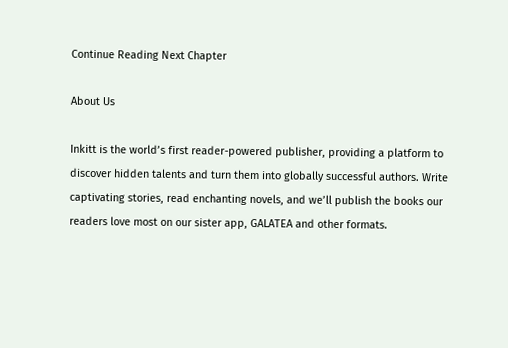Continue Reading Next Chapter

About Us

Inkitt is the world’s first reader-powered publisher, providing a platform to discover hidden talents and turn them into globally successful authors. Write captivating stories, read enchanting novels, and we’ll publish the books our readers love most on our sister app, GALATEA and other formats.